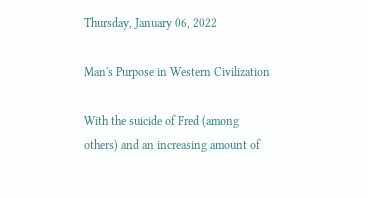Thursday, January 06, 2022

Man's Purpose in Western Civilization

With the suicide of Fred (among others) and an increasing amount of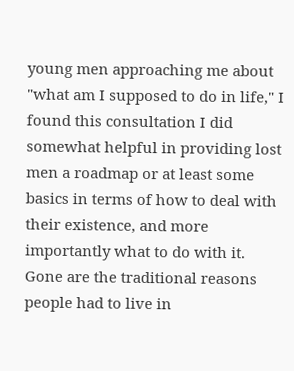young men approaching me about "what am I supposed to do in life," I found this consultation I did somewhat helpful in providing lost men a roadmap or at least some basics in terms of how to deal with their existence, and more importantly what to do with it.  Gone are the traditional reasons people had to live in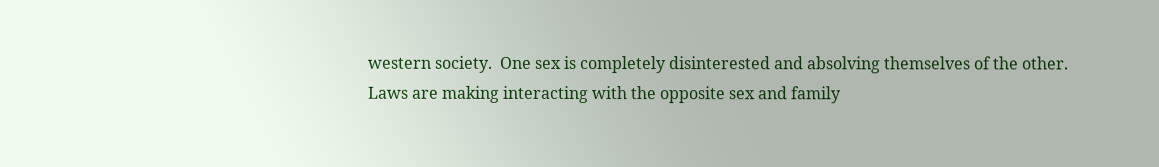western society.  One sex is completely disinterested and absolving themselves of the other.  Laws are making interacting with the opposite sex and family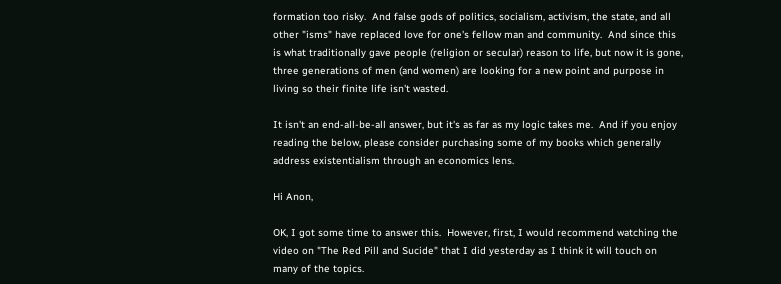formation too risky.  And false gods of politics, socialism, activism, the state, and all other "isms" have replaced love for one's fellow man and community.  And since this is what traditionally gave people (religion or secular) reason to life, but now it is gone, three generations of men (and women) are looking for a new point and purpose in living so their finite life isn't wasted.

It isn't an end-all-be-all answer, but it's as far as my logic takes me.  And if you enjoy reading the below, please consider purchasing some of my books which generally address existentialism through an economics lens.

Hi Anon,

OK, I got some time to answer this.  However, first, I would recommend watching the video on "The Red Pill and Sucide" that I did yesterday as I think it will touch on many of the topics.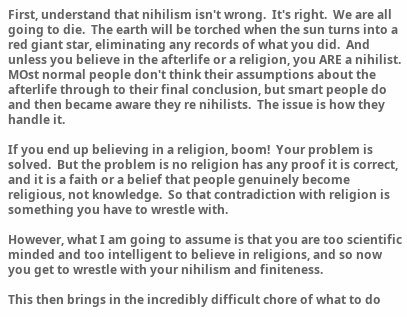First, understand that nihilism isn't wrong.  It's right.  We are all going to die.  The earth will be torched when the sun turns into a red giant star, eliminating any records of what you did.  And unless you believe in the afterlife or a religion, you ARE a nihilist.  MOst normal people don't think their assumptions about the afterlife through to their final conclusion, but smart people do and then became aware they re nihilists.  The issue is how they handle it.

If you end up believing in a religion, boom!  Your problem is solved.  But the problem is no religion has any proof it is correct, and it is a faith or a belief that people genuinely become religious, not knowledge.  So that contradiction with religion is something you have to wrestle with.

However, what I am going to assume is that you are too scientific minded and too intelligent to believe in religions, and so now you get to wrestle with your nihilism and finiteness.

This then brings in the incredibly difficult chore of what to do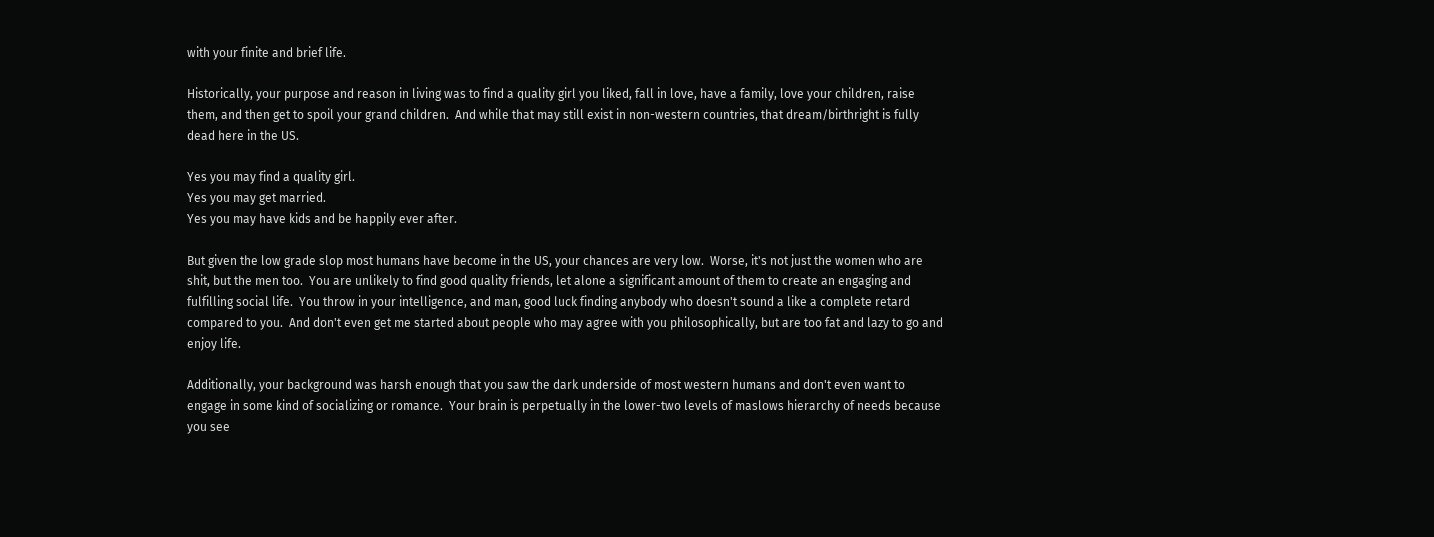with your finite and brief life.

Historically, your purpose and reason in living was to find a quality girl you liked, fall in love, have a family, love your children, raise them, and then get to spoil your grand children.  And while that may still exist in non-western countries, that dream/birthright is fully dead here in the US.

Yes you may find a quality girl.
Yes you may get married.
Yes you may have kids and be happily ever after.

But given the low grade slop most humans have become in the US, your chances are very low.  Worse, it's not just the women who are shit, but the men too.  You are unlikely to find good quality friends, let alone a significant amount of them to create an engaging and fulfilling social life.  You throw in your intelligence, and man, good luck finding anybody who doesn't sound a like a complete retard compared to you.  And don't even get me started about people who may agree with you philosophically, but are too fat and lazy to go and enjoy life.

Additionally, your background was harsh enough that you saw the dark underside of most western humans and don't even want to engage in some kind of socializing or romance.  Your brain is perpetually in the lower-two levels of maslows hierarchy of needs because you see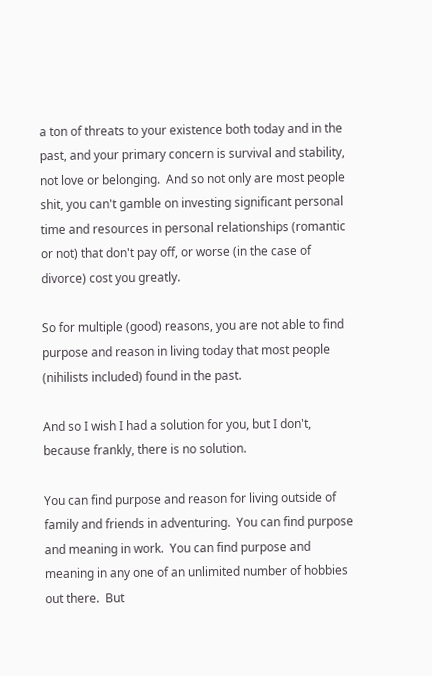a ton of threats to your existence both today and in the past, and your primary concern is survival and stability, not love or belonging.  And so not only are most people shit, you can't gamble on investing significant personal time and resources in personal relationships (romantic or not) that don't pay off, or worse (in the case of divorce) cost you greatly.

So for multiple (good) reasons, you are not able to find purpose and reason in living today that most people (nihilists included) found in the past.

And so I wish I had a solution for you, but I don't, because frankly, there is no solution.

You can find purpose and reason for living outside of family and friends in adventuring.  You can find purpose and meaning in work.  You can find purpose and meaning in any one of an unlimited number of hobbies out there.  But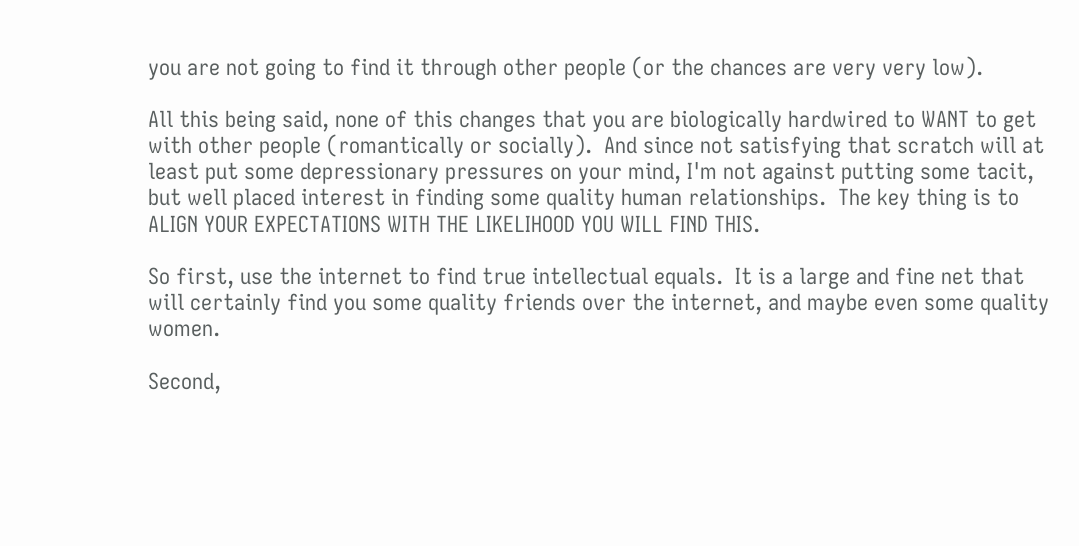you are not going to find it through other people (or the chances are very very low).

All this being said, none of this changes that you are biologically hardwired to WANT to get with other people (romantically or socially).  And since not satisfying that scratch will at least put some depressionary pressures on your mind, I'm not against putting some tacit, but well placed interest in finding some quality human relationships.  The key thing is to ALIGN YOUR EXPECTATIONS WITH THE LIKELIHOOD YOU WILL FIND THIS.

So first, use the internet to find true intellectual equals.  It is a large and fine net that will certainly find you some quality friends over the internet, and maybe even some quality women.

Second,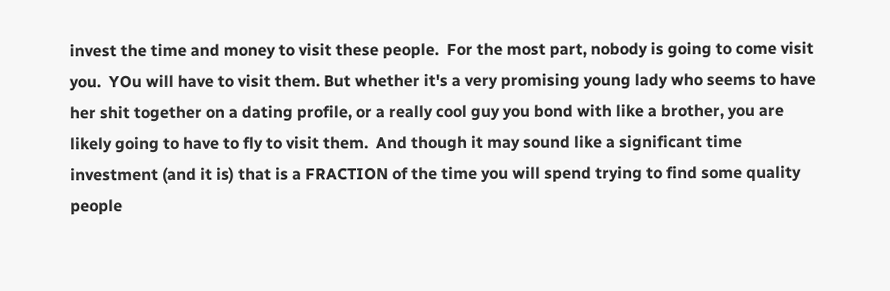invest the time and money to visit these people.  For the most part, nobody is going to come visit you.  YOu will have to visit them. But whether it's a very promising young lady who seems to have her shit together on a dating profile, or a really cool guy you bond with like a brother, you are likely going to have to fly to visit them.  And though it may sound like a significant time investment (and it is) that is a FRACTION of the time you will spend trying to find some quality people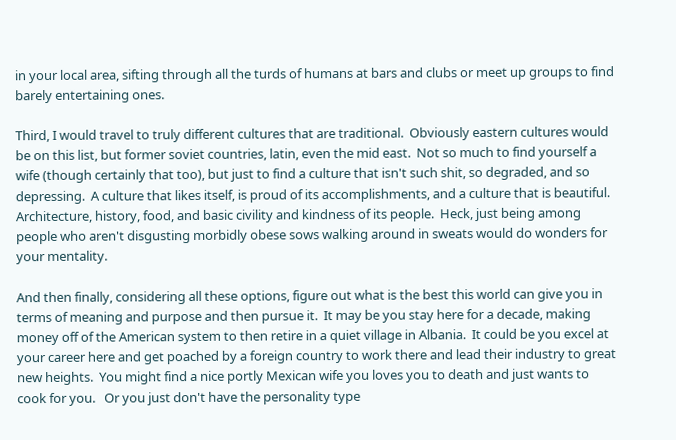in your local area, sifting through all the turds of humans at bars and clubs or meet up groups to find barely entertaining ones.

Third, I would travel to truly different cultures that are traditional.  Obviously eastern cultures would be on this list, but former soviet countries, latin, even the mid east.  Not so much to find yourself a wife (though certainly that too), but just to find a culture that isn't such shit, so degraded, and so depressing.  A culture that likes itself, is proud of its accomplishments, and a culture that is beautiful.  Architecture, history, food, and basic civility and kindness of its people.  Heck, just being among people who aren't disgusting morbidly obese sows walking around in sweats would do wonders for your mentality.

And then finally, considering all these options, figure out what is the best this world can give you in terms of meaning and purpose and then pursue it.  It may be you stay here for a decade, making money off of the American system to then retire in a quiet village in Albania.  It could be you excel at your career here and get poached by a foreign country to work there and lead their industry to great new heights.  You might find a nice portly Mexican wife you loves you to death and just wants to cook for you.   Or you just don't have the personality type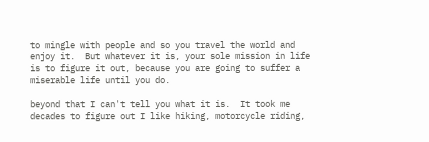to mingle with people and so you travel the world and enjoy it.  But whatever it is, your sole mission in life is to figure it out, because you are going to suffer a miserable life until you do.

beyond that I can't tell you what it is.  It took me decades to figure out I like hiking, motorcycle riding,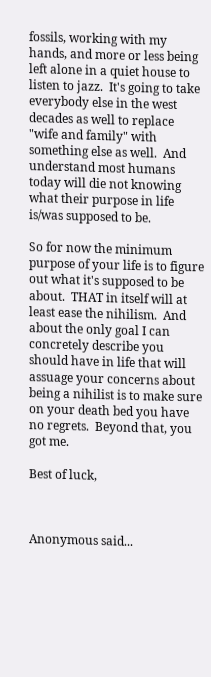fossils, working with my hands, and more or less being left alone in a quiet house to listen to jazz.  It's going to take everybody else in the west decades as well to replace "wife and family" with something else as well.  And understand most humans today will die not knowing what their purpose in life is/was supposed to be.

So for now the minimum purpose of your life is to figure out what it's supposed to be about.  THAT in itself will at least ease the nihilism.  And about the only goal I can concretely describe you should have in life that will assuage your concerns about being a nihilist is to make sure on your death bed you have no regrets.  Beyond that, you got me.

Best of luck,



Anonymous said...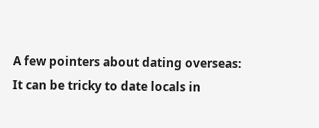A few pointers about dating overseas:
It can be tricky to date locals in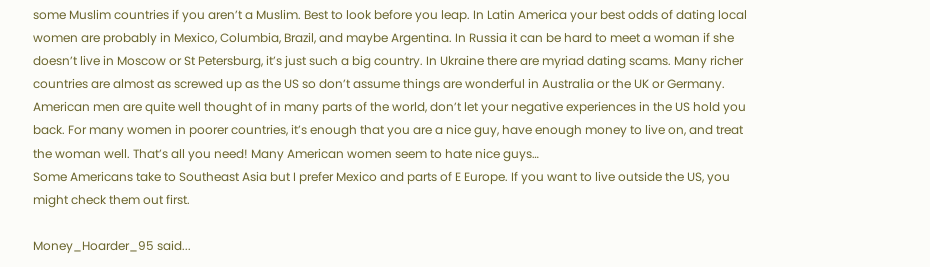some Muslim countries if you aren’t a Muslim. Best to look before you leap. In Latin America your best odds of dating local women are probably in Mexico, Columbia, Brazil, and maybe Argentina. In Russia it can be hard to meet a woman if she doesn’t live in Moscow or St Petersburg, it’s just such a big country. In Ukraine there are myriad dating scams. Many richer countries are almost as screwed up as the US so don’t assume things are wonderful in Australia or the UK or Germany. American men are quite well thought of in many parts of the world, don’t let your negative experiences in the US hold you back. For many women in poorer countries, it’s enough that you are a nice guy, have enough money to live on, and treat the woman well. That’s all you need! Many American women seem to hate nice guys…
Some Americans take to Southeast Asia but I prefer Mexico and parts of E Europe. If you want to live outside the US, you might check them out first.

Money_Hoarder_95 said...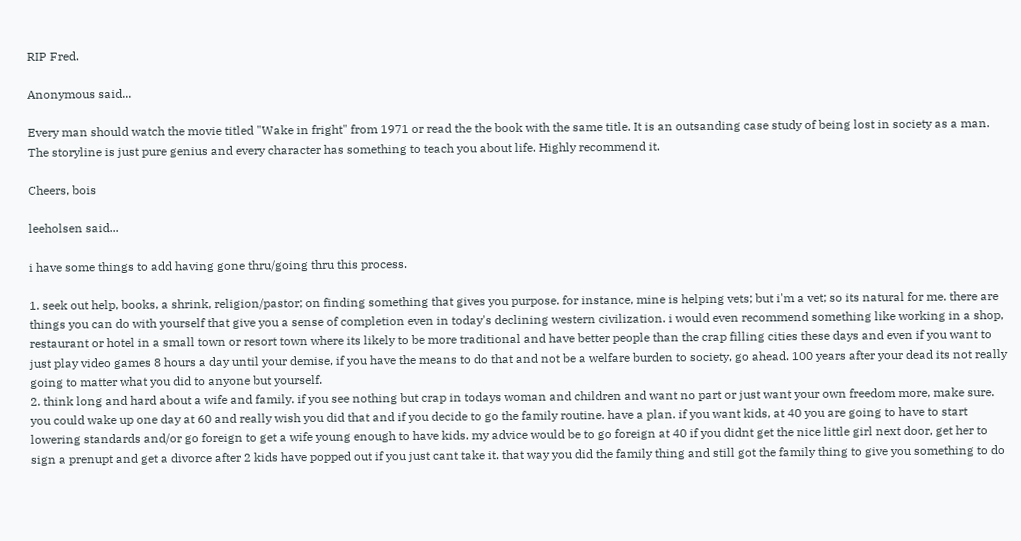RIP Fred.

Anonymous said...

Every man should watch the movie titled "Wake in fright" from 1971 or read the the book with the same title. It is an outsanding case study of being lost in society as a man. The storyline is just pure genius and every character has something to teach you about life. Highly recommend it.

Cheers, bois

leeholsen said...

i have some things to add having gone thru/going thru this process.

1. seek out help, books, a shrink, religion/pastor; on finding something that gives you purpose. for instance, mine is helping vets; but i'm a vet; so its natural for me. there are things you can do with yourself that give you a sense of completion even in today's declining western civilization. i would even recommend something like working in a shop, restaurant or hotel in a small town or resort town where its likely to be more traditional and have better people than the crap filling cities these days and even if you want to just play video games 8 hours a day until your demise, if you have the means to do that and not be a welfare burden to society, go ahead. 100 years after your dead its not really going to matter what you did to anyone but yourself.
2. think long and hard about a wife and family. if you see nothing but crap in todays woman and children and want no part or just want your own freedom more, make sure. you could wake up one day at 60 and really wish you did that and if you decide to go the family routine. have a plan. if you want kids, at 40 you are going to have to start lowering standards and/or go foreign to get a wife young enough to have kids. my advice would be to go foreign at 40 if you didnt get the nice little girl next door, get her to sign a prenupt and get a divorce after 2 kids have popped out if you just cant take it. that way you did the family thing and still got the family thing to give you something to do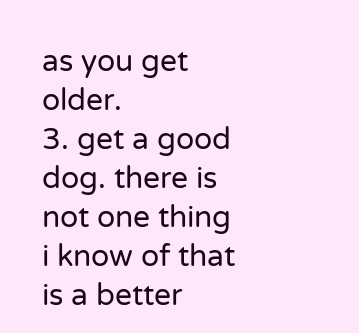as you get older.
3. get a good dog. there is not one thing i know of that is a better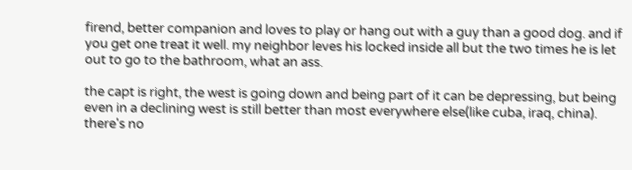firend, better companion and loves to play or hang out with a guy than a good dog. and if you get one treat it well. my neighbor leves his locked inside all but the two times he is let out to go to the bathroom, what an ass.

the capt is right, the west is going down and being part of it can be depressing, but being even in a declining west is still better than most everywhere else(like cuba, iraq, china). there's no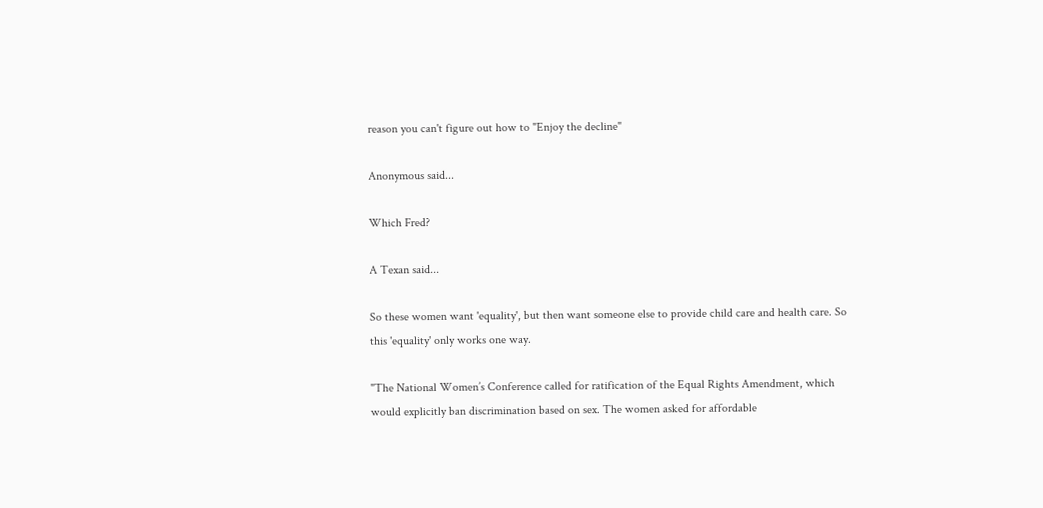reason you can't figure out how to "Enjoy the decline"

Anonymous said...

Which Fred?

A Texan said...

So these women want 'equality', but then want someone else to provide child care and health care. So this 'equality' only works one way.

"The National Women’s Conference called for ratification of the Equal Rights Amendment, which would explicitly ban discrimination based on sex. The women asked for affordable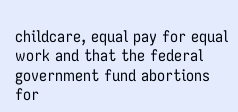childcare, equal pay for equal work and that the federal government fund abortions for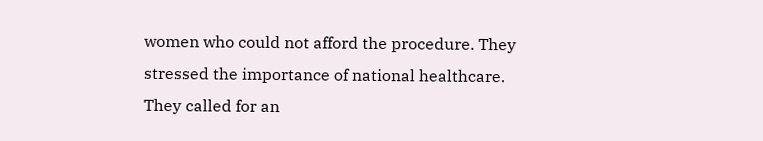women who could not afford the procedure. They stressed the importance of national healthcare. They called for an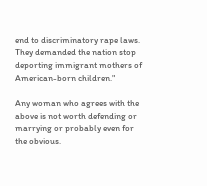end to discriminatory rape laws. They demanded the nation stop deporting immigrant mothers of American-born children."

Any woman who agrees with the above is not worth defending or marrying or probably even for the obvious.